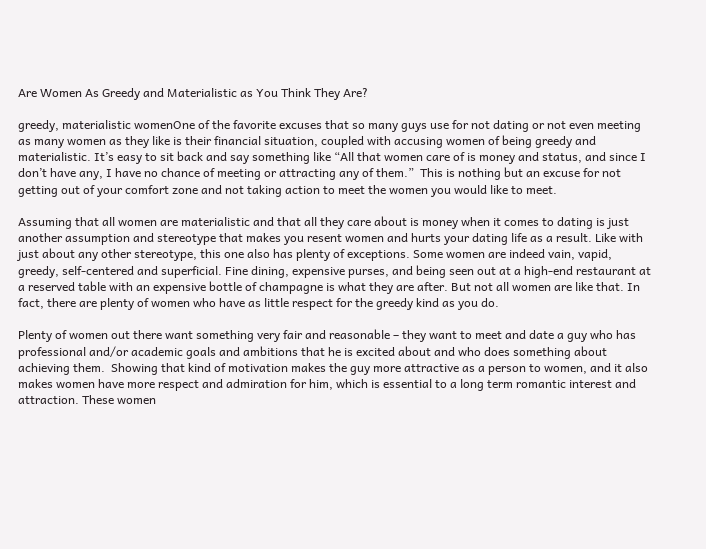Are Women As Greedy and Materialistic as You Think They Are?

greedy, materialistic womenOne of the favorite excuses that so many guys use for not dating or not even meeting as many women as they like is their financial situation, coupled with accusing women of being greedy and materialistic. It’s easy to sit back and say something like “All that women care of is money and status, and since I don’t have any, I have no chance of meeting or attracting any of them.”  This is nothing but an excuse for not getting out of your comfort zone and not taking action to meet the women you would like to meet.

Assuming that all women are materialistic and that all they care about is money when it comes to dating is just another assumption and stereotype that makes you resent women and hurts your dating life as a result. Like with just about any other stereotype, this one also has plenty of exceptions. Some women are indeed vain, vapid, greedy, self-centered and superficial. Fine dining, expensive purses, and being seen out at a high-end restaurant at a reserved table with an expensive bottle of champagne is what they are after. But not all women are like that. In fact, there are plenty of women who have as little respect for the greedy kind as you do.

Plenty of women out there want something very fair and reasonable – they want to meet and date a guy who has professional and/or academic goals and ambitions that he is excited about and who does something about achieving them.  Showing that kind of motivation makes the guy more attractive as a person to women, and it also makes women have more respect and admiration for him, which is essential to a long term romantic interest and attraction. These women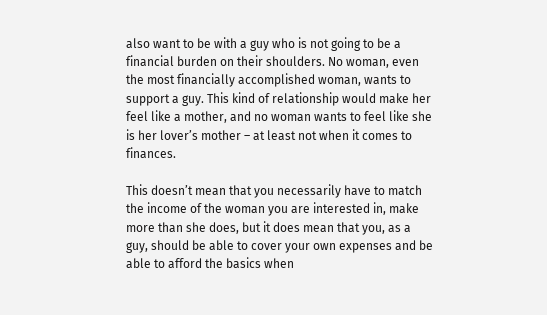also want to be with a guy who is not going to be a financial burden on their shoulders. No woman, even the most financially accomplished woman, wants to support a guy. This kind of relationship would make her feel like a mother, and no woman wants to feel like she is her lover’s mother – at least not when it comes to finances.

This doesn’t mean that you necessarily have to match the income of the woman you are interested in, make more than she does, but it does mean that you, as a guy, should be able to cover your own expenses and be able to afford the basics when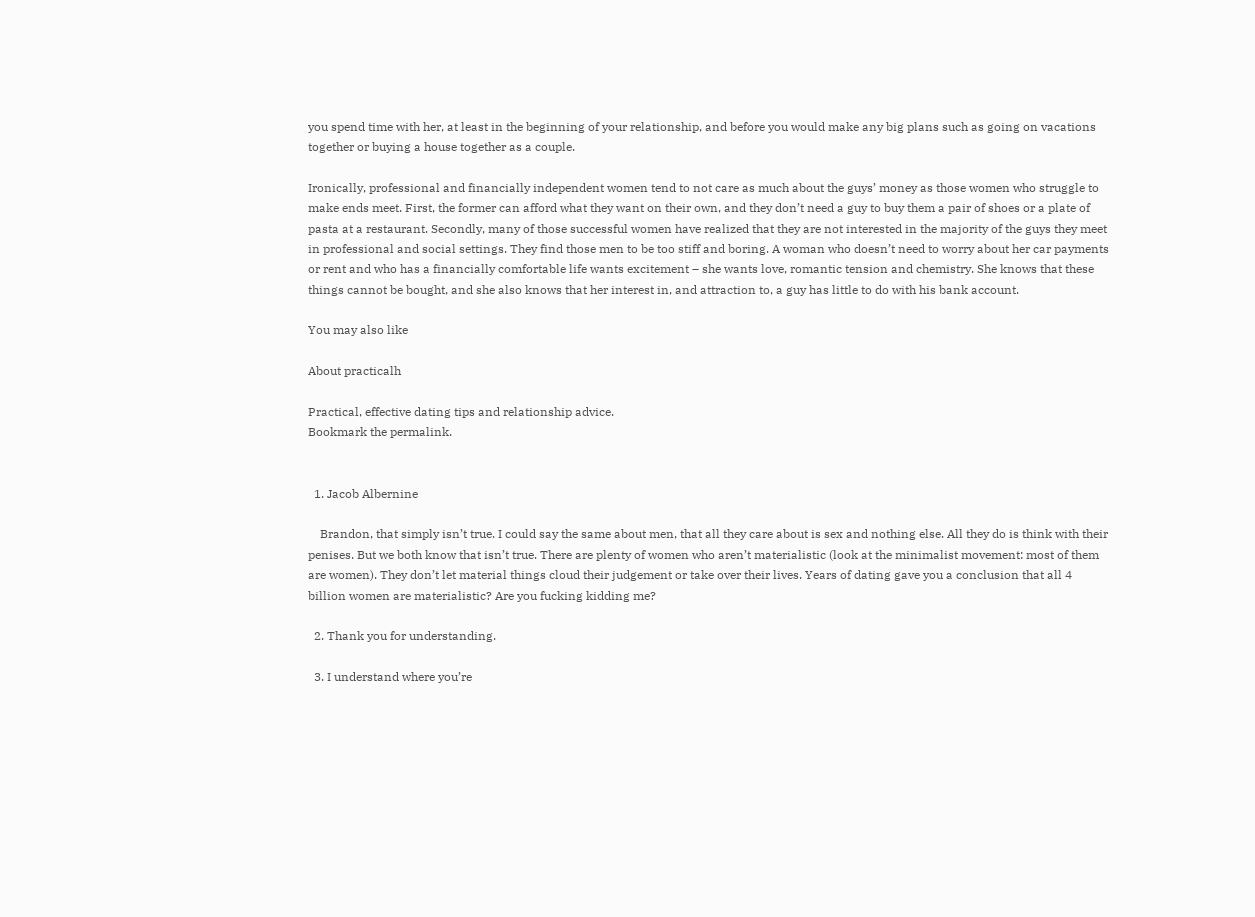you spend time with her, at least in the beginning of your relationship, and before you would make any big plans such as going on vacations together or buying a house together as a couple.

Ironically, professional and financially independent women tend to not care as much about the guys’ money as those women who struggle to make ends meet. First, the former can afford what they want on their own, and they don’t need a guy to buy them a pair of shoes or a plate of pasta at a restaurant. Secondly, many of those successful women have realized that they are not interested in the majority of the guys they meet in professional and social settings. They find those men to be too stiff and boring. A woman who doesn’t need to worry about her car payments or rent and who has a financially comfortable life wants excitement – she wants love, romantic tension and chemistry. She knows that these things cannot be bought, and she also knows that her interest in, and attraction to, a guy has little to do with his bank account.

You may also like

About practicalh

Practical, effective dating tips and relationship advice.
Bookmark the permalink.


  1. Jacob Albernine

    Brandon, that simply isn’t true. I could say the same about men, that all they care about is sex and nothing else. All they do is think with their penises. But we both know that isn’t true. There are plenty of women who aren’t materialistic (look at the minimalist movement: most of them are women). They don’t let material things cloud their judgement or take over their lives. Years of dating gave you a conclusion that all 4 billion women are materialistic? Are you fucking kidding me?

  2. Thank you for understanding.

  3. I understand where you’re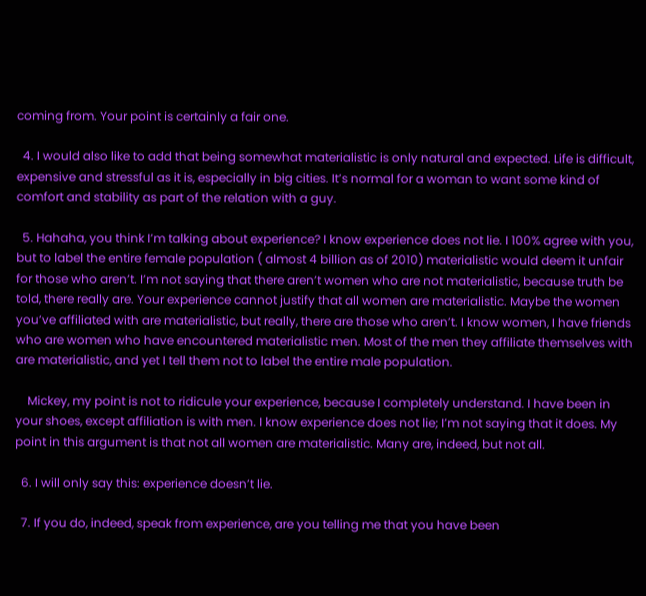coming from. Your point is certainly a fair one.

  4. I would also like to add that being somewhat materialistic is only natural and expected. Life is difficult, expensive and stressful as it is, especially in big cities. It’s normal for a woman to want some kind of comfort and stability as part of the relation with a guy.

  5. Hahaha, you think I’m talking about experience? I know experience does not lie. I 100% agree with you, but to label the entire female population ( almost 4 billion as of 2010) materialistic would deem it unfair for those who aren’t. I’m not saying that there aren’t women who are not materialistic, because truth be told, there really are. Your experience cannot justify that all women are materialistic. Maybe the women you’ve affiliated with are materialistic, but really, there are those who aren’t. I know women, I have friends who are women who have encountered materialistic men. Most of the men they affiliate themselves with are materialistic, and yet I tell them not to label the entire male population.

    Mickey, my point is not to ridicule your experience, because I completely understand. I have been in your shoes, except affiliation is with men. I know experience does not lie; I’m not saying that it does. My point in this argument is that not all women are materialistic. Many are, indeed, but not all.

  6. I will only say this: experience doesn’t lie.

  7. If you do, indeed, speak from experience, are you telling me that you have been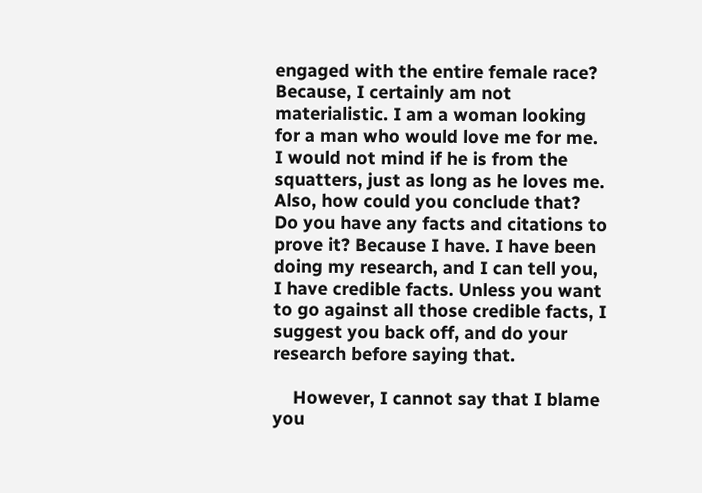engaged with the entire female race? Because, I certainly am not materialistic. I am a woman looking for a man who would love me for me. I would not mind if he is from the squatters, just as long as he loves me. Also, how could you conclude that? Do you have any facts and citations to prove it? Because I have. I have been doing my research, and I can tell you, I have credible facts. Unless you want to go against all those credible facts, I suggest you back off, and do your research before saying that.

    However, I cannot say that I blame you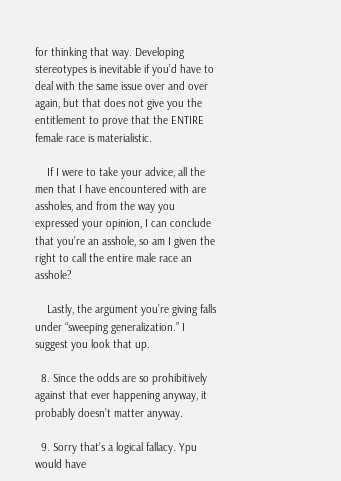for thinking that way. Developing stereotypes is inevitable if you’d have to deal with the same issue over and over again, but that does not give you the entitlement to prove that the ENTIRE female race is materialistic.

    If I were to take your advice, all the men that I have encountered with are assholes, and from the way you expressed your opinion, I can conclude that you’re an asshole, so am I given the right to call the entire male race an asshole?

    Lastly, the argument you’re giving falls under “sweeping generalization.” I suggest you look that up.

  8. Since the odds are so prohibitively against that ever happening anyway, it probably doesn’t matter anyway.

  9. Sorry that’s a logical fallacy. Ypu would have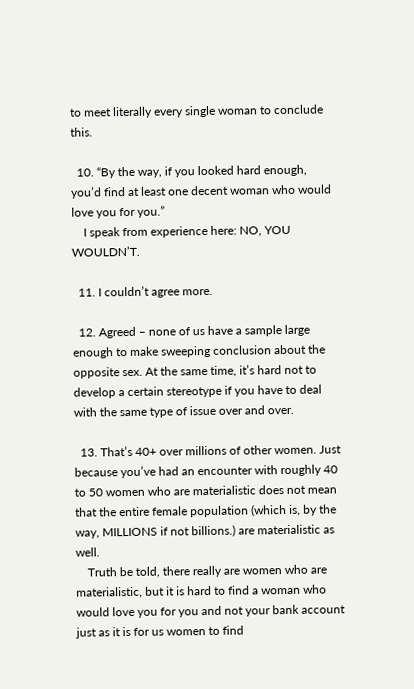to meet literally every single woman to conclude this.

  10. “By the way, if you looked hard enough, you’d find at least one decent woman who would love you for you.”
    I speak from experience here: NO, YOU WOULDN’T.

  11. I couldn’t agree more.

  12. Agreed – none of us have a sample large enough to make sweeping conclusion about the opposite sex. At the same time, it’s hard not to develop a certain stereotype if you have to deal with the same type of issue over and over.

  13. That’s 40+ over millions of other women. Just because you’ve had an encounter with roughly 40 to 50 women who are materialistic does not mean that the entire female population (which is, by the way, MILLIONS if not billions.) are materialistic as well.
    Truth be told, there really are women who are materialistic, but it is hard to find a woman who would love you for you and not your bank account just as it is for us women to find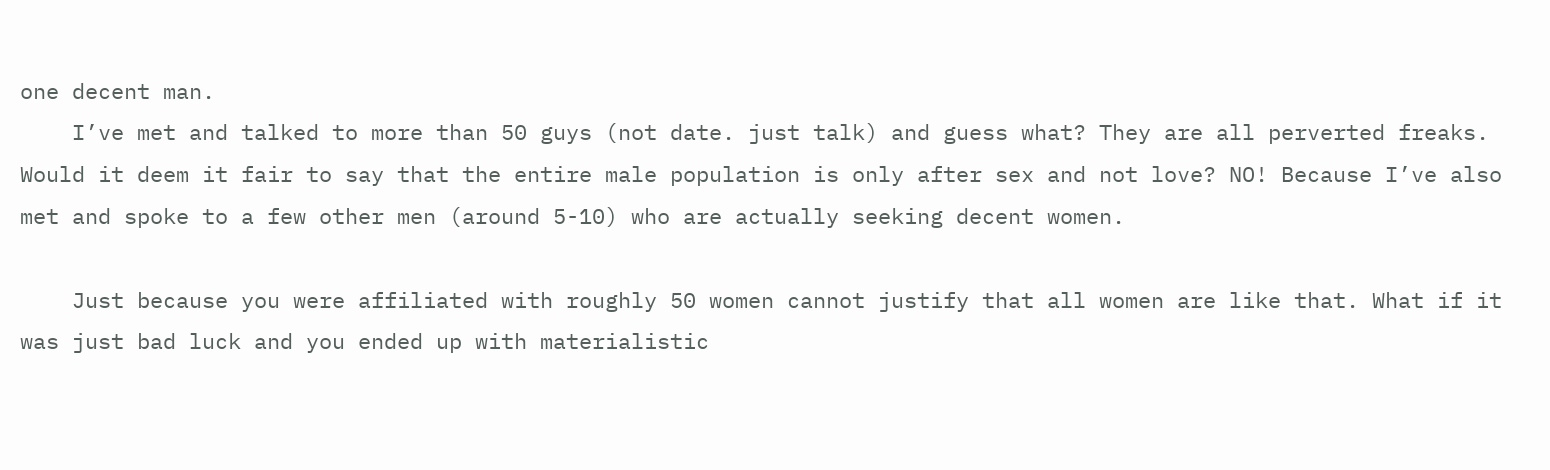one decent man.
    I’ve met and talked to more than 50 guys (not date. just talk) and guess what? They are all perverted freaks. Would it deem it fair to say that the entire male population is only after sex and not love? NO! Because I’ve also met and spoke to a few other men (around 5-10) who are actually seeking decent women.

    Just because you were affiliated with roughly 50 women cannot justify that all women are like that. What if it was just bad luck and you ended up with materialistic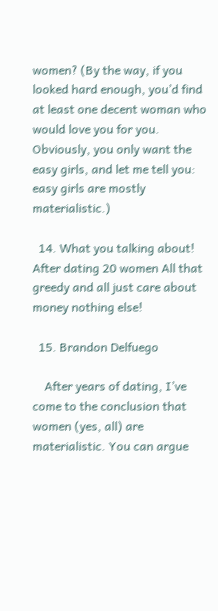women? (By the way, if you looked hard enough, you’d find at least one decent woman who would love you for you. Obviously, you only want the easy girls, and let me tell you: easy girls are mostly materialistic.)

  14. What you talking about! After dating 20 women All that greedy and all just care about money nothing else!

  15. Brandon Delfuego

    After years of dating, I’ve come to the conclusion that women (yes, all) are materialistic. You can argue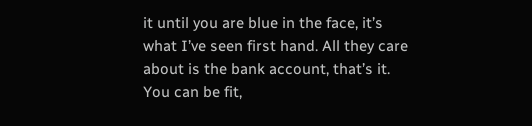it until you are blue in the face, it’s what I’ve seen first hand. All they care about is the bank account, that’s it. You can be fit,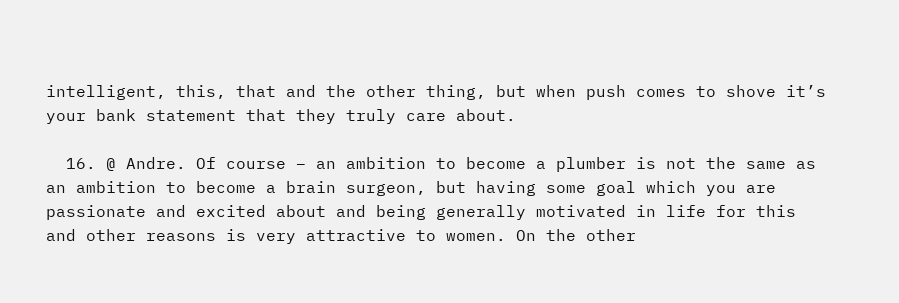intelligent, this, that and the other thing, but when push comes to shove it’s your bank statement that they truly care about.

  16. @ Andre. Of course – an ambition to become a plumber is not the same as an ambition to become a brain surgeon, but having some goal which you are passionate and excited about and being generally motivated in life for this and other reasons is very attractive to women. On the other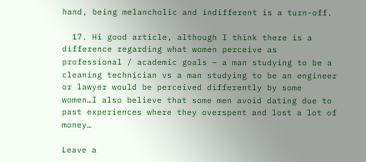hand, being melancholic and indifferent is a turn-off.

  17. Hi good article, although I think there is a difference regarding what women perceive as professional / academic goals – a man studying to be a cleaning technician vs a man studying to be an engineer or lawyer would be perceived differently by some women…I also believe that some men avoid dating due to past experiences where they overspent and lost a lot of money…

Leave a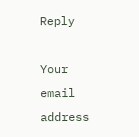Reply

Your email address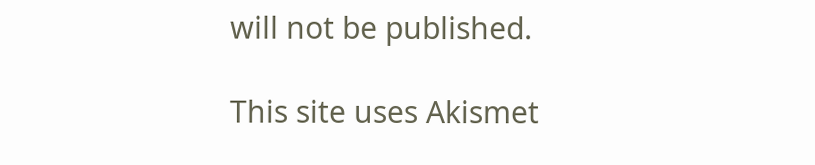will not be published.

This site uses Akismet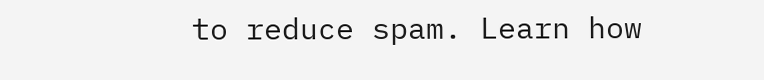to reduce spam. Learn how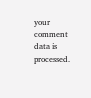your comment data is processed.